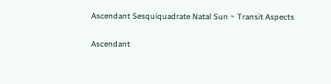Ascendant Sesquiquadrate Natal Sun ~ Transit Aspects

Ascendant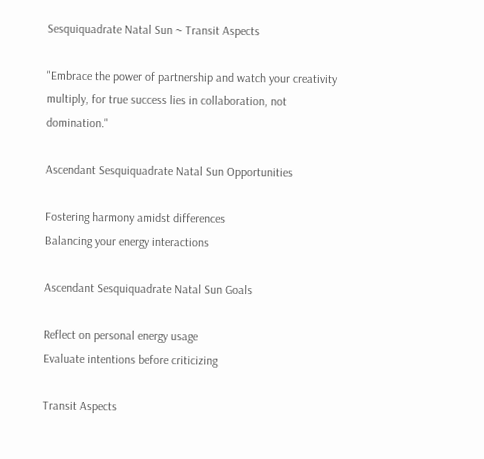Sesquiquadrate Natal Sun ~ Transit Aspects

"Embrace the power of partnership and watch your creativity multiply, for true success lies in collaboration, not domination."

Ascendant Sesquiquadrate Natal Sun Opportunities

Fostering harmony amidst differences
Balancing your energy interactions

Ascendant Sesquiquadrate Natal Sun Goals

Reflect on personal energy usage
Evaluate intentions before criticizing

Transit Aspects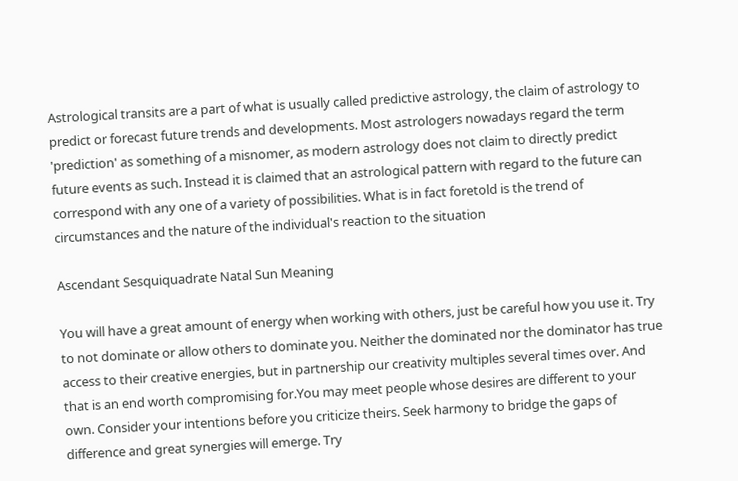Astrological transits are a part of what is usually called predictive astrology, the claim of astrology to predict or forecast future trends and developments. Most astrologers nowadays regard the term 'prediction' as something of a misnomer, as modern astrology does not claim to directly predict future events as such. Instead it is claimed that an astrological pattern with regard to the future can correspond with any one of a variety of possibilities. What is in fact foretold is the trend of circumstances and the nature of the individual's reaction to the situation

Ascendant Sesquiquadrate Natal Sun Meaning

You will have a great amount of energy when working with others, just be careful how you use it. Try to not dominate or allow others to dominate you. Neither the dominated nor the dominator has true access to their creative energies, but in partnership our creativity multiples several times over. And that is an end worth compromising for.You may meet people whose desires are different to your own. Consider your intentions before you criticize theirs. Seek harmony to bridge the gaps of difference and great synergies will emerge. Try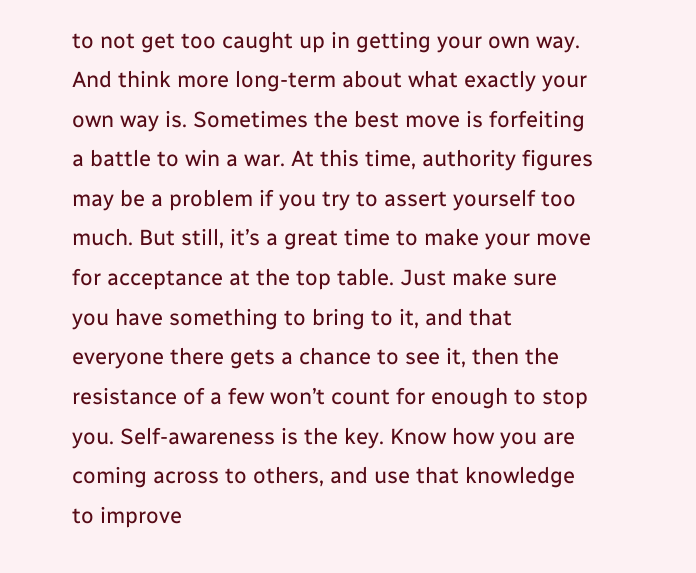to not get too caught up in getting your own way. And think more long-term about what exactly your own way is. Sometimes the best move is forfeiting a battle to win a war. At this time, authority figures may be a problem if you try to assert yourself too much. But still, it’s a great time to make your move for acceptance at the top table. Just make sure you have something to bring to it, and that everyone there gets a chance to see it, then the resistance of a few won’t count for enough to stop you. Self-awareness is the key. Know how you are coming across to others, and use that knowledge to improve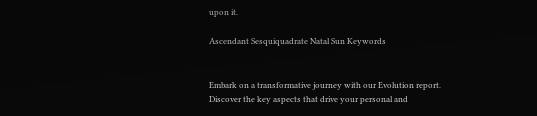upon it.

Ascendant Sesquiquadrate Natal Sun Keywords


Embark on a transformative journey with our Evolution report. Discover the key aspects that drive your personal and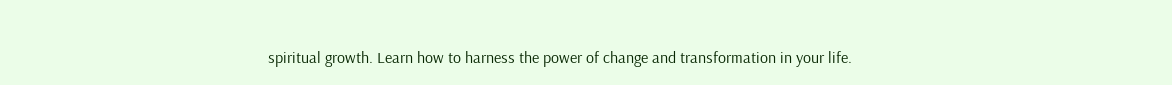spiritual growth. Learn how to harness the power of change and transformation in your life.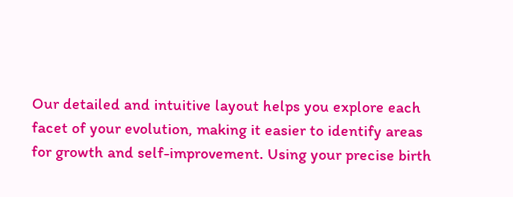Our detailed and intuitive layout helps you explore each facet of your evolution, making it easier to identify areas for growth and self-improvement. Using your precise birth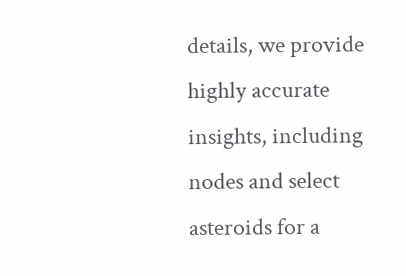details, we provide highly accurate insights, including nodes and select asteroids for a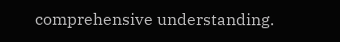comprehensive understanding.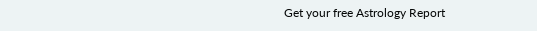Get your free Astrology Report